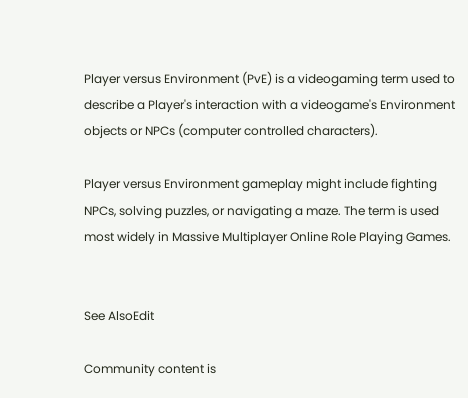Player versus Environment (PvE) is a videogaming term used to describe a Player's interaction with a videogame's Environment objects or NPCs (computer controlled characters).

Player versus Environment gameplay might include fighting NPCs, solving puzzles, or navigating a maze. The term is used most widely in Massive Multiplayer Online Role Playing Games.


See AlsoEdit

Community content is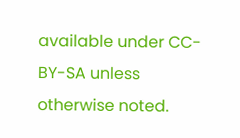available under CC-BY-SA unless otherwise noted.